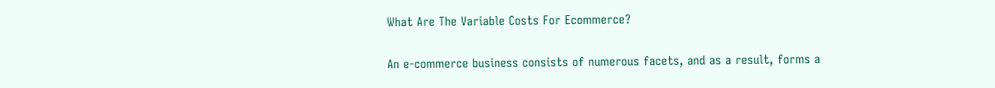What Are The Variable Costs For Ecommerce?

An e-commerce business consists of numerous facets, and as a result, forms a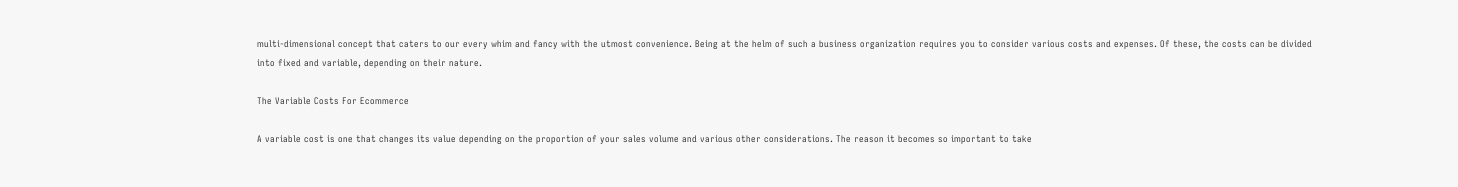multi-dimensional concept that caters to our every whim and fancy with the utmost convenience. Being at the helm of such a business organization requires you to consider various costs and expenses. Of these, the costs can be divided into fixed and variable, depending on their nature.

The Variable Costs For Ecommerce

A variable cost is one that changes its value depending on the proportion of your sales volume and various other considerations. The reason it becomes so important to take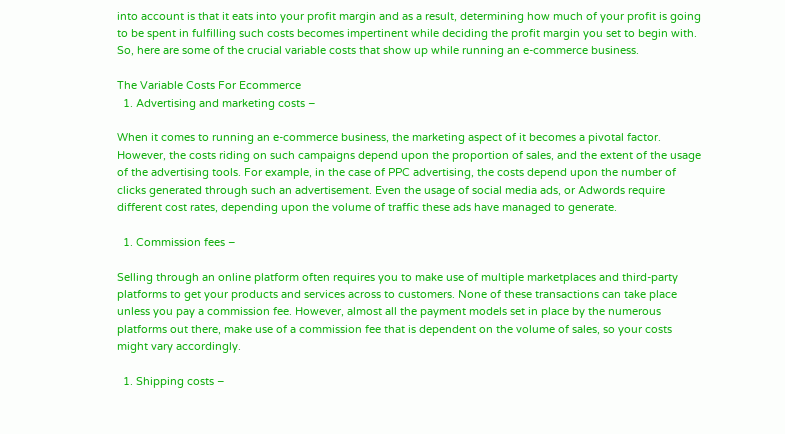into account is that it eats into your profit margin and as a result, determining how much of your profit is going to be spent in fulfilling such costs becomes impertinent while deciding the profit margin you set to begin with. So, here are some of the crucial variable costs that show up while running an e-commerce business.

The Variable Costs For Ecommerce
  1. Advertising and marketing costs –

When it comes to running an e-commerce business, the marketing aspect of it becomes a pivotal factor. However, the costs riding on such campaigns depend upon the proportion of sales, and the extent of the usage of the advertising tools. For example, in the case of PPC advertising, the costs depend upon the number of clicks generated through such an advertisement. Even the usage of social media ads, or Adwords require different cost rates, depending upon the volume of traffic these ads have managed to generate.

  1. Commission fees –

Selling through an online platform often requires you to make use of multiple marketplaces and third-party platforms to get your products and services across to customers. None of these transactions can take place unless you pay a commission fee. However, almost all the payment models set in place by the numerous platforms out there, make use of a commission fee that is dependent on the volume of sales, so your costs might vary accordingly.

  1. Shipping costs –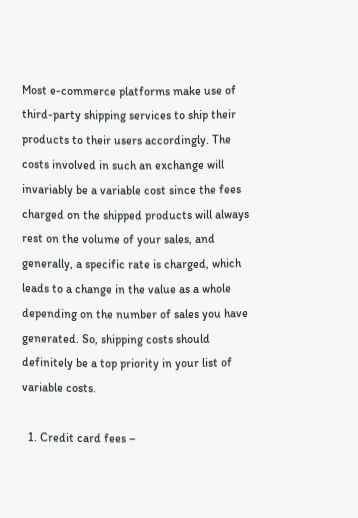Most e-commerce platforms make use of third-party shipping services to ship their products to their users accordingly. The costs involved in such an exchange will invariably be a variable cost since the fees charged on the shipped products will always rest on the volume of your sales, and generally, a specific rate is charged, which leads to a change in the value as a whole depending on the number of sales you have generated. So, shipping costs should definitely be a top priority in your list of variable costs.

  1. Credit card fees –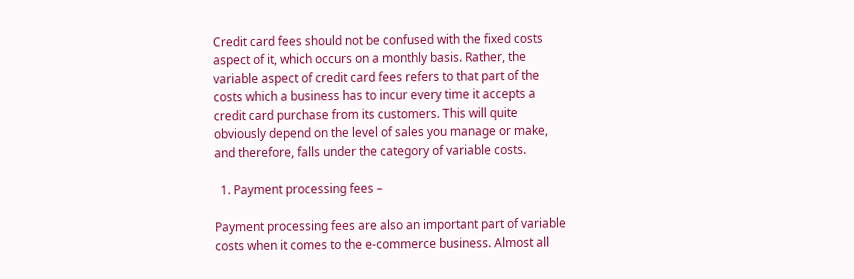Credit card fees should not be confused with the fixed costs aspect of it, which occurs on a monthly basis. Rather, the variable aspect of credit card fees refers to that part of the costs which a business has to incur every time it accepts a credit card purchase from its customers. This will quite obviously depend on the level of sales you manage or make, and therefore, falls under the category of variable costs.

  1. Payment processing fees –

Payment processing fees are also an important part of variable costs when it comes to the e-commerce business. Almost all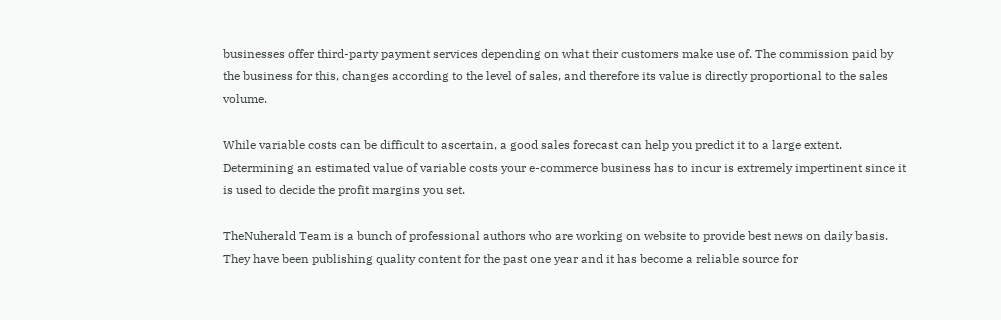businesses offer third-party payment services depending on what their customers make use of. The commission paid by the business for this, changes according to the level of sales, and therefore its value is directly proportional to the sales volume.

While variable costs can be difficult to ascertain, a good sales forecast can help you predict it to a large extent. Determining an estimated value of variable costs your e-commerce business has to incur is extremely impertinent since it is used to decide the profit margins you set.

TheNuherald Team is a bunch of professional authors who are working on website to provide best news on daily basis. They have been publishing quality content for the past one year and it has become a reliable source for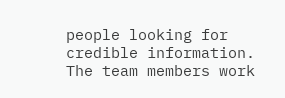people looking for credible information. The team members work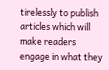tirelessly to publish articles which will make readers engage in what they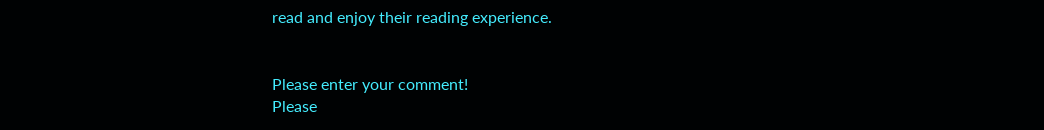read and enjoy their reading experience.


Please enter your comment!
Please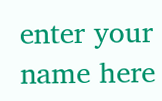enter your name here